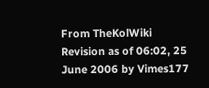From TheKolWiki
Revision as of 06:02, 25 June 2006 by Vimes177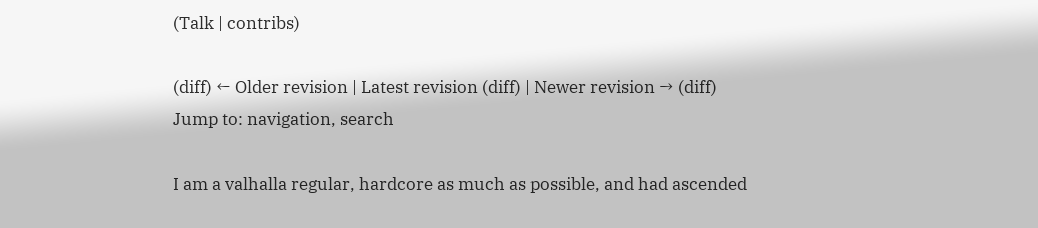(Talk | contribs)

(diff) ← Older revision | Latest revision (diff) | Newer revision → (diff)
Jump to: navigation, search

I am a valhalla regular, hardcore as much as possible, and had ascended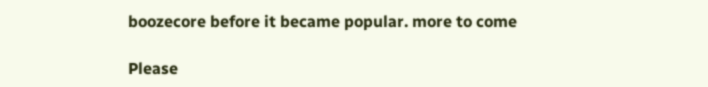boozecore before it became popular. more to come

Please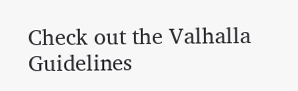Check out the Valhalla Guidelines